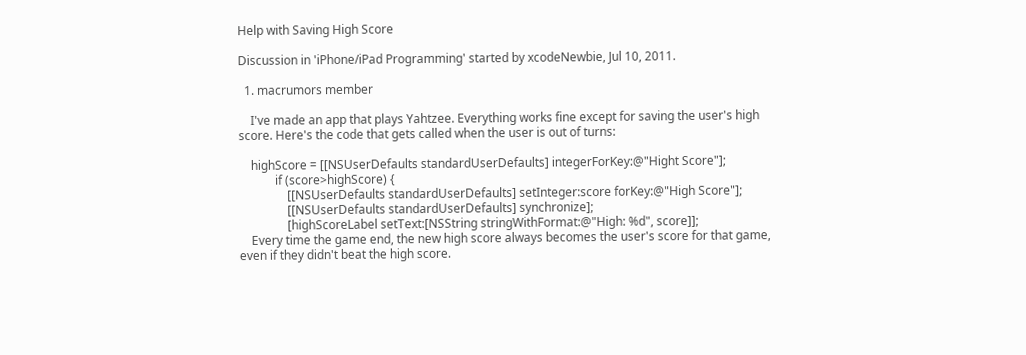Help with Saving High Score

Discussion in 'iPhone/iPad Programming' started by xcodeNewbie, Jul 10, 2011.

  1. macrumors member

    I've made an app that plays Yahtzee. Everything works fine except for saving the user's high score. Here's the code that gets called when the user is out of turns:

    highScore = [[NSUserDefaults standardUserDefaults] integerForKey:@"Hight Score"];
            if (score>highScore) {
                [[NSUserDefaults standardUserDefaults] setInteger:score forKey:@"High Score"];
                [[NSUserDefaults standardUserDefaults] synchronize];
                [highScoreLabel setText:[NSString stringWithFormat:@"High: %d", score]];
    Every time the game end, the new high score always becomes the user's score for that game, even if they didn't beat the high score.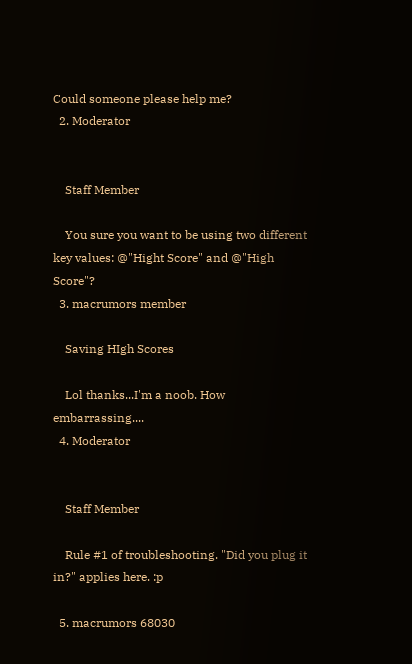Could someone please help me?
  2. Moderator


    Staff Member

    You sure you want to be using two different key values: @"Hight Score" and @"High Score"?
  3. macrumors member

    Saving HIgh Scores

    Lol thanks...I'm a noob. How embarrassing....
  4. Moderator


    Staff Member

    Rule #1 of troubleshooting. "Did you plug it in?" applies here. :p

  5. macrumors 68030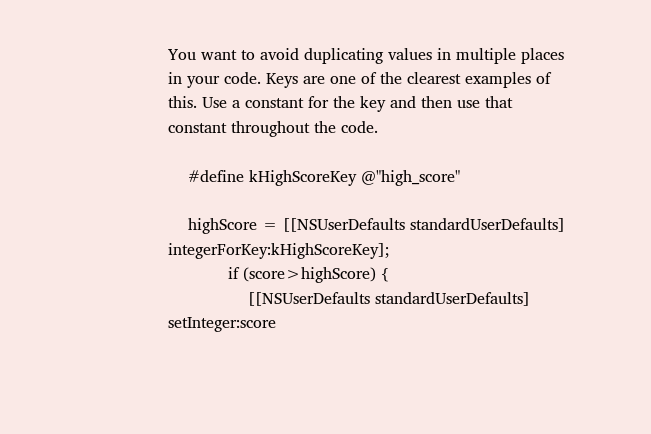You want to avoid duplicating values in multiple places in your code. Keys are one of the clearest examples of this. Use a constant for the key and then use that constant throughout the code.

    #define kHighScoreKey @"high_score"

    highScore = [[NSUserDefaults standardUserDefaults] integerForKey:kHighScoreKey];
            if (score>highScore) {
                [[NSUserDefaults standardUserDefaults] setInteger:score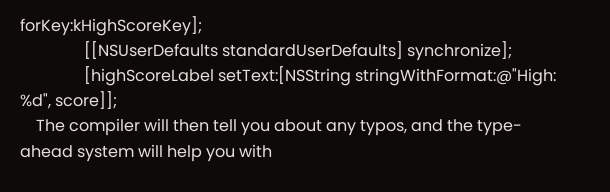forKey:kHighScoreKey];
                [[NSUserDefaults standardUserDefaults] synchronize];
                [highScoreLabel setText:[NSString stringWithFormat:@"High: %d", score]];
    The compiler will then tell you about any typos, and the type-ahead system will help you with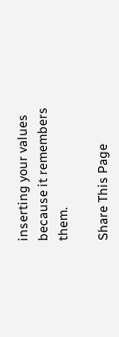inserting your values because it remembers them.

Share This Page